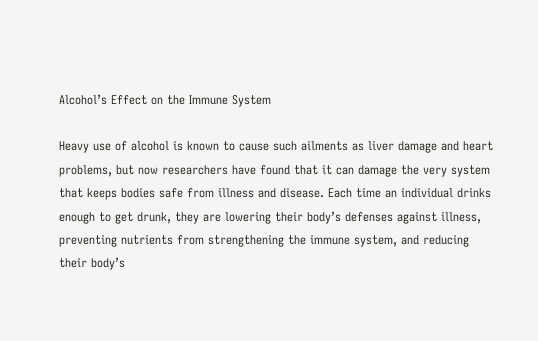Alcohol’s Effect on the Immune System

Heavy use of alcohol is known to cause such ailments as liver damage and heart problems, but now researchers have found that it can damage the very system that keeps bodies safe from illness and disease. Each time an individual drinks enough to get drunk, they are lowering their body’s defenses against illness, preventing nutrients from strengthening the immune system, and reducing their body’s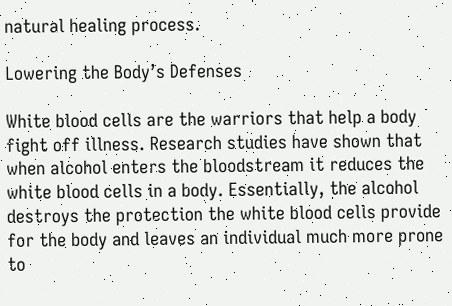natural healing process.

Lowering the Body’s Defenses

White blood cells are the warriors that help a body fight off illness. Research studies have shown that when alcohol enters the bloodstream it reduces the white blood cells in a body. Essentially, the alcohol destroys the protection the white blood cells provide for the body and leaves an individual much more prone to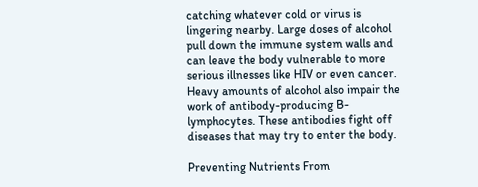catching whatever cold or virus is lingering nearby. Large doses of alcohol pull down the immune system walls and can leave the body vulnerable to more serious illnesses like HIV or even cancer. Heavy amounts of alcohol also impair the work of antibody-producing B-lymphocytes. These antibodies fight off diseases that may try to enter the body.

Preventing Nutrients From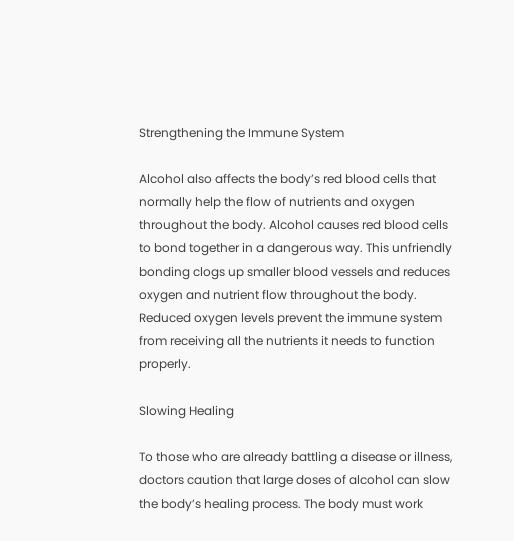Strengthening the Immune System

Alcohol also affects the body’s red blood cells that normally help the flow of nutrients and oxygen throughout the body. Alcohol causes red blood cells to bond together in a dangerous way. This unfriendly bonding clogs up smaller blood vessels and reduces oxygen and nutrient flow throughout the body. Reduced oxygen levels prevent the immune system from receiving all the nutrients it needs to function properly.

Slowing Healing

To those who are already battling a disease or illness, doctors caution that large doses of alcohol can slow the body’s healing process. The body must work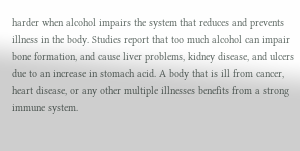harder when alcohol impairs the system that reduces and prevents illness in the body. Studies report that too much alcohol can impair bone formation, and cause liver problems, kidney disease, and ulcers due to an increase in stomach acid. A body that is ill from cancer, heart disease, or any other multiple illnesses benefits from a strong immune system.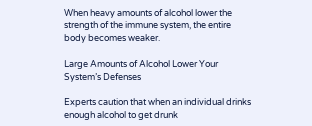When heavy amounts of alcohol lower the strength of the immune system, the entire body becomes weaker.

Large Amounts of Alcohol Lower Your System’s Defenses

Experts caution that when an individual drinks enough alcohol to get drunk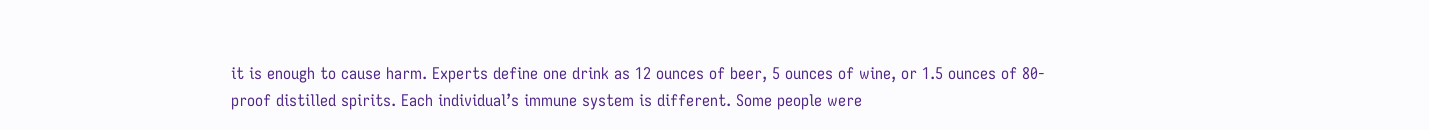it is enough to cause harm. Experts define one drink as 12 ounces of beer, 5 ounces of wine, or 1.5 ounces of 80-proof distilled spirits. Each individual’s immune system is different. Some people were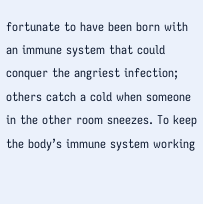fortunate to have been born with an immune system that could conquer the angriest infection; others catch a cold when someone in the other room sneezes. To keep the body’s immune system working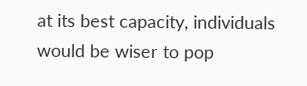at its best capacity, individuals would be wiser to pop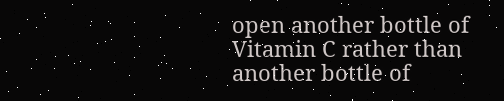open another bottle of Vitamin C rather than another bottle of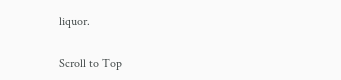liquor.

Scroll to Top